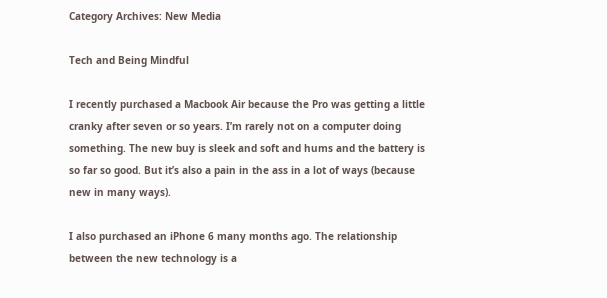Category Archives: New Media

Tech and Being Mindful

I recently purchased a Macbook Air because the Pro was getting a little cranky after seven or so years. I’m rarely not on a computer doing something. The new buy is sleek and soft and hums and the battery is so far so good. But it’s also a pain in the ass in a lot of ways (because new in many ways).

I also purchased an iPhone 6 many months ago. The relationship between the new technology is a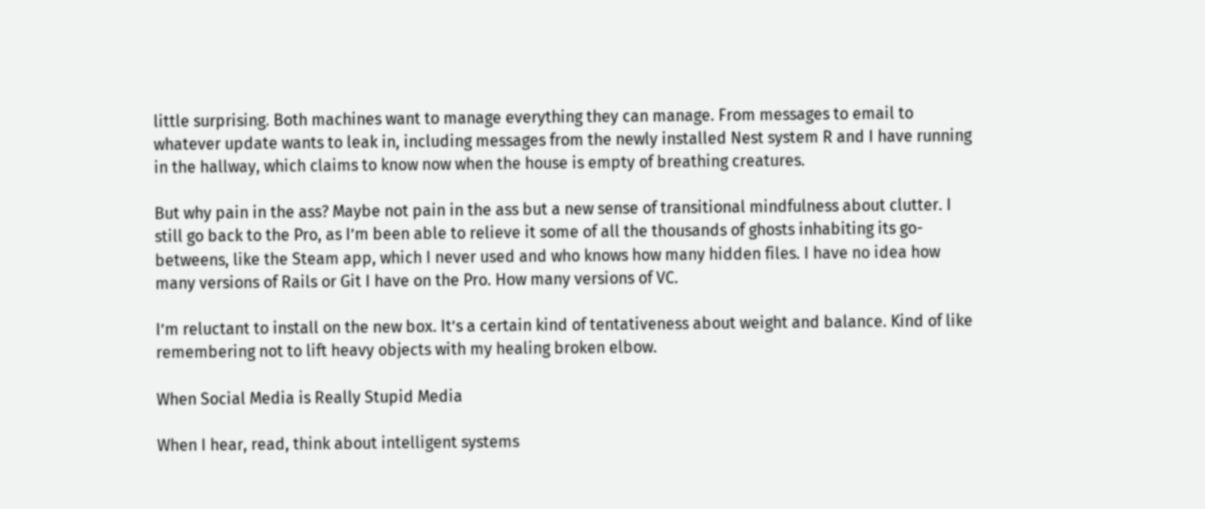little surprising. Both machines want to manage everything they can manage. From messages to email to whatever update wants to leak in, including messages from the newly installed Nest system R and I have running in the hallway, which claims to know now when the house is empty of breathing creatures.

But why pain in the ass? Maybe not pain in the ass but a new sense of transitional mindfulness about clutter. I still go back to the Pro, as I’m been able to relieve it some of all the thousands of ghosts inhabiting its go-betweens, like the Steam app, which I never used and who knows how many hidden files. I have no idea how many versions of Rails or Git I have on the Pro. How many versions of VC.

I’m reluctant to install on the new box. It’s a certain kind of tentativeness about weight and balance. Kind of like remembering not to lift heavy objects with my healing broken elbow.

When Social Media is Really Stupid Media

When I hear, read, think about intelligent systems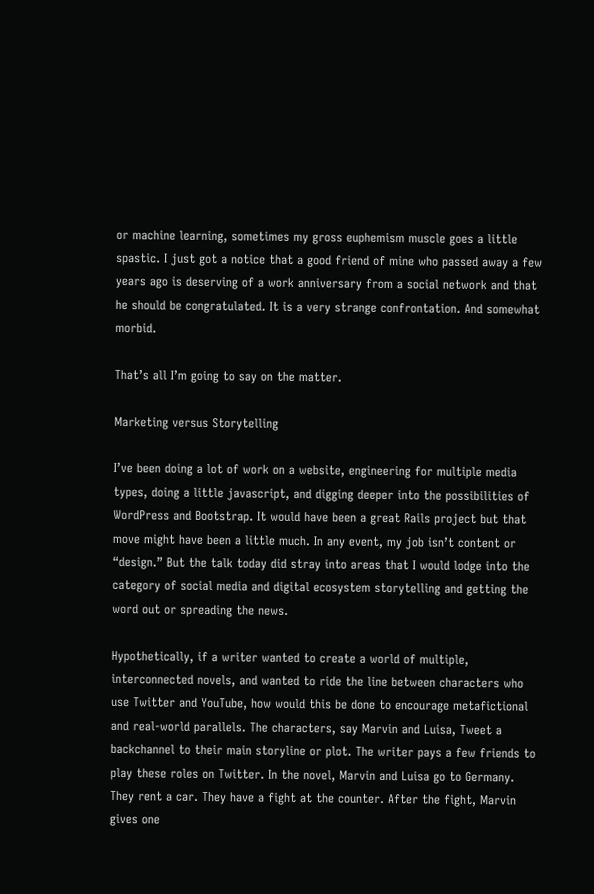or machine learning, sometimes my gross euphemism muscle goes a little spastic. I just got a notice that a good friend of mine who passed away a few years ago is deserving of a work anniversary from a social network and that he should be congratulated. It is a very strange confrontation. And somewhat morbid.

That’s all I’m going to say on the matter.

Marketing versus Storytelling

I’ve been doing a lot of work on a website, engineering for multiple media types, doing a little javascript, and digging deeper into the possibilities of WordPress and Bootstrap. It would have been a great Rails project but that move might have been a little much. In any event, my job isn’t content or “design.” But the talk today did stray into areas that I would lodge into the category of social media and digital ecosystem storytelling and getting the word out or spreading the news.

Hypothetically, if a writer wanted to create a world of multiple, interconnected novels, and wanted to ride the line between characters who use Twitter and YouTube, how would this be done to encourage metafictional and real-world parallels. The characters, say Marvin and Luisa, Tweet a backchannel to their main storyline or plot. The writer pays a few friends to play these roles on Twitter. In the novel, Marvin and Luisa go to Germany. They rent a car. They have a fight at the counter. After the fight, Marvin gives one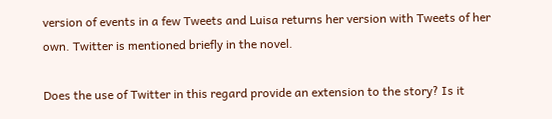version of events in a few Tweets and Luisa returns her version with Tweets of her own. Twitter is mentioned briefly in the novel.

Does the use of Twitter in this regard provide an extension to the story? Is it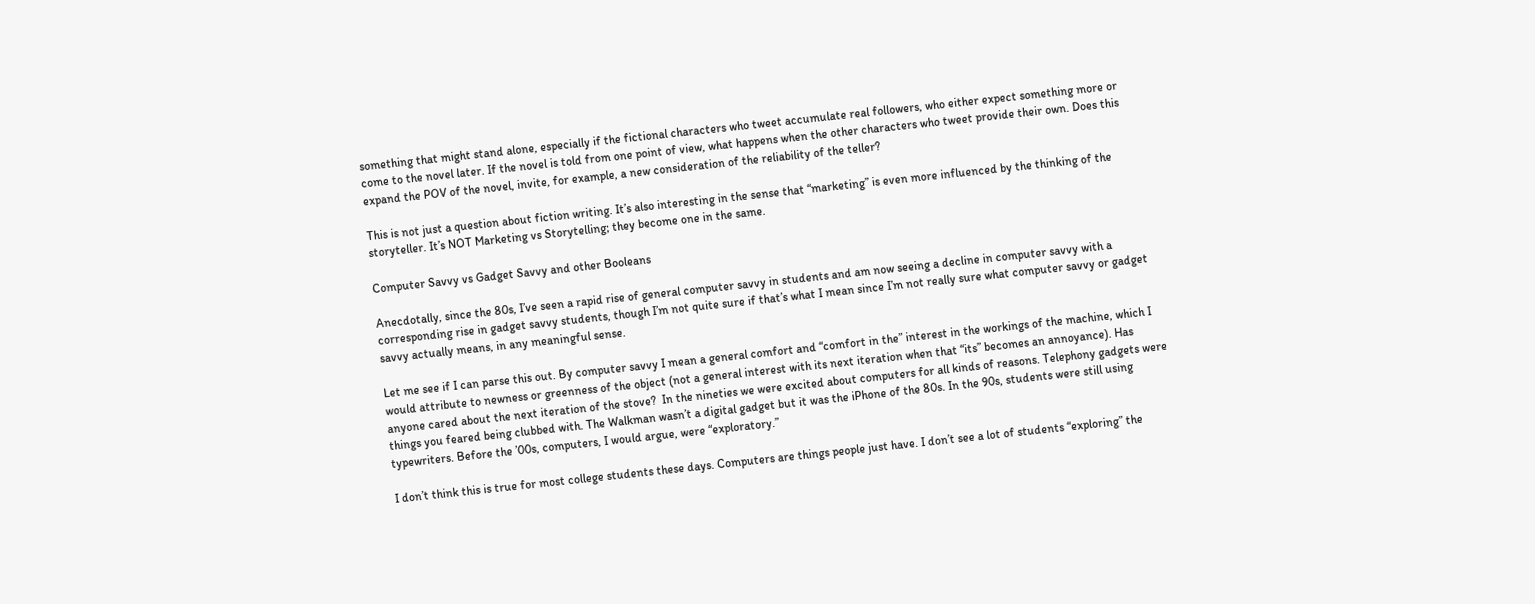something that might stand alone, especially if the fictional characters who tweet accumulate real followers, who either expect something more or come to the novel later. If the novel is told from one point of view, what happens when the other characters who tweet provide their own. Does this expand the POV of the novel, invite, for example, a new consideration of the reliability of the teller?

This is not just a question about fiction writing. It’s also interesting in the sense that “marketing” is even more influenced by the thinking of the storyteller. It’s NOT Marketing vs Storytelling; they become one in the same.

Computer Savvy vs Gadget Savvy and other Booleans

Anecdotally, since the 80s, I’ve seen a rapid rise of general computer savvy in students and am now seeing a decline in computer savvy with a corresponding rise in gadget savvy students, though I’m not quite sure if that’s what I mean since I’m not really sure what computer savvy or gadget savvy actually means, in any meaningful sense.

Let me see if I can parse this out. By computer savvy I mean a general comfort and “comfort in the” interest in the workings of the machine, which I would attribute to newness or greenness of the object (not a general interest with its next iteration when that “its” becomes an annoyance). Has anyone cared about the next iteration of the stove?  In the nineties we were excited about computers for all kinds of reasons. Telephony gadgets were things you feared being clubbed with. The Walkman wasn’t a digital gadget but it was the iPhone of the 80s. In the 90s, students were still using typewriters. Before the ’00s, computers, I would argue, were “exploratory.”

I don’t think this is true for most college students these days. Computers are things people just have. I don’t see a lot of students “exploring” the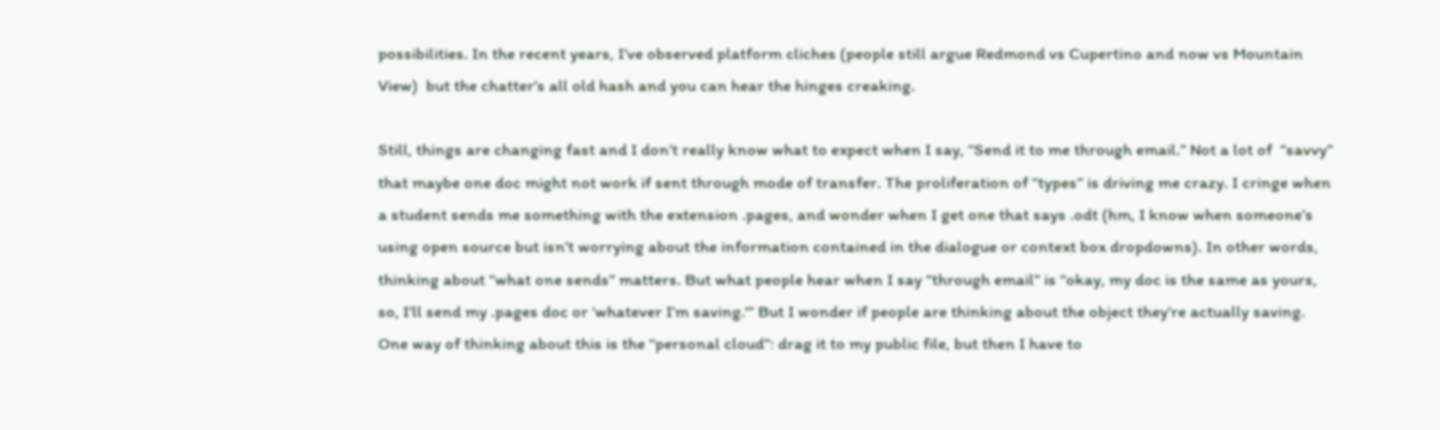possibilities. In the recent years, I’ve observed platform cliches (people still argue Redmond vs Cupertino and now vs Mountain View)  but the chatter’s all old hash and you can hear the hinges creaking.

Still, things are changing fast and I don’t really know what to expect when I say, “Send it to me through email.” Not a lot of  “savvy” that maybe one doc might not work if sent through mode of transfer. The proliferation of “types” is driving me crazy. I cringe when a student sends me something with the extension .pages, and wonder when I get one that says .odt (hm, I know when someone’s using open source but isn’t worrying about the information contained in the dialogue or context box dropdowns). In other words, thinking about “what one sends” matters. But what people hear when I say “through email” is “okay, my doc is the same as yours, so, I’ll send my .pages doc or ‘whatever I’m saving.'” But I wonder if people are thinking about the object they’re actually saving. One way of thinking about this is the “personal cloud”: drag it to my public file, but then I have to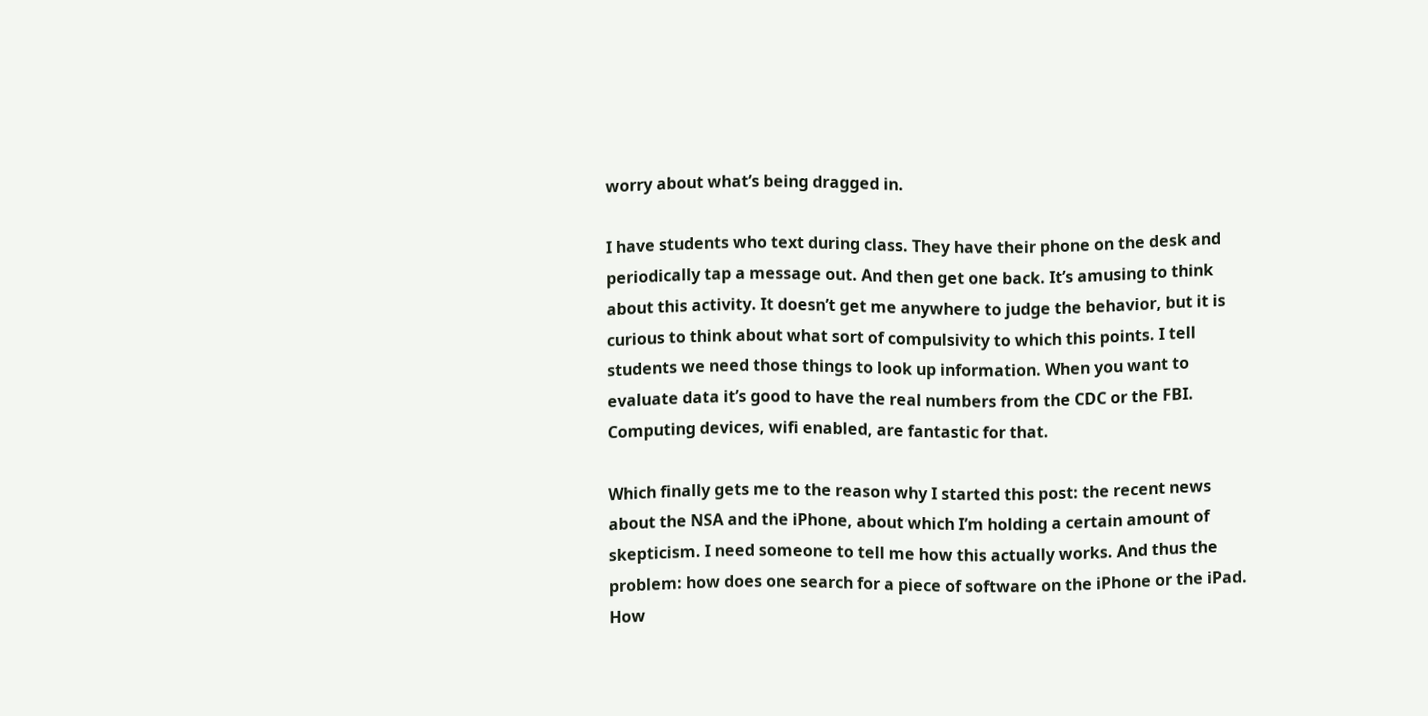worry about what’s being dragged in.

I have students who text during class. They have their phone on the desk and periodically tap a message out. And then get one back. It’s amusing to think about this activity. It doesn’t get me anywhere to judge the behavior, but it is curious to think about what sort of compulsivity to which this points. I tell students we need those things to look up information. When you want to evaluate data it’s good to have the real numbers from the CDC or the FBI. Computing devices, wifi enabled, are fantastic for that.

Which finally gets me to the reason why I started this post: the recent news about the NSA and the iPhone, about which I’m holding a certain amount of skepticism. I need someone to tell me how this actually works. And thus the problem: how does one search for a piece of software on the iPhone or the iPad. How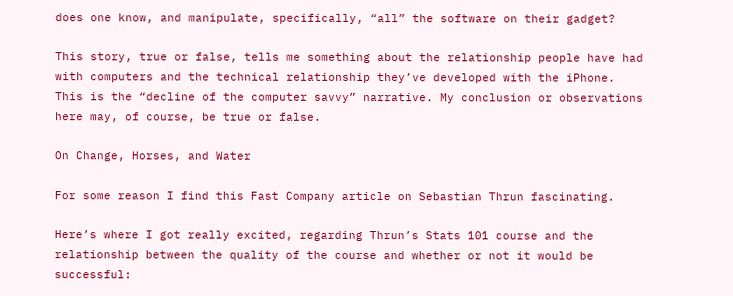does one know, and manipulate, specifically, “all” the software on their gadget?

This story, true or false, tells me something about the relationship people have had with computers and the technical relationship they’ve developed with the iPhone.  This is the “decline of the computer savvy” narrative. My conclusion or observations here may, of course, be true or false.

On Change, Horses, and Water

For some reason I find this Fast Company article on Sebastian Thrun fascinating.

Here’s where I got really excited, regarding Thrun’s Stats 101 course and the relationship between the quality of the course and whether or not it would be successful: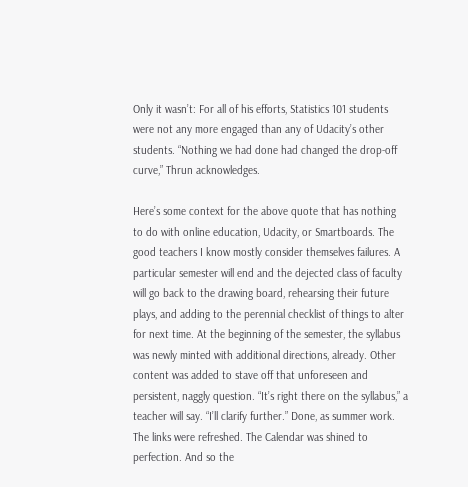Only it wasn’t: For all of his efforts, Statistics 101 students were not any more engaged than any of Udacity’s other students. “Nothing we had done had changed the drop-off curve,” Thrun acknowledges.

Here’s some context for the above quote that has nothing to do with online education, Udacity, or Smartboards. The good teachers I know mostly consider themselves failures. A particular semester will end and the dejected class of faculty will go back to the drawing board, rehearsing their future plays, and adding to the perennial checklist of things to alter for next time. At the beginning of the semester, the syllabus was newly minted with additional directions, already. Other content was added to stave off that unforeseen and persistent, naggly question. “It’s right there on the syllabus,” a teacher will say. “I’ll clarify further.” Done, as summer work. The links were refreshed. The Calendar was shined to perfection. And so the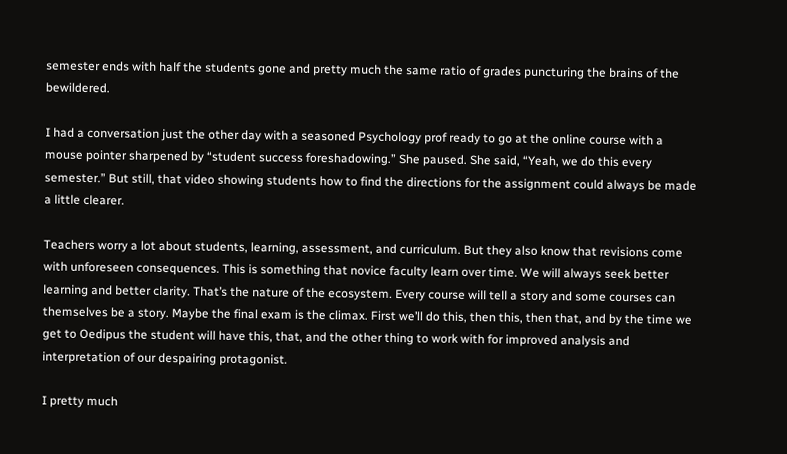semester ends with half the students gone and pretty much the same ratio of grades puncturing the brains of the bewildered.

I had a conversation just the other day with a seasoned Psychology prof ready to go at the online course with a mouse pointer sharpened by “student success foreshadowing.” She paused. She said, “Yeah, we do this every semester.” But still, that video showing students how to find the directions for the assignment could always be made a little clearer.

Teachers worry a lot about students, learning, assessment, and curriculum. But they also know that revisions come with unforeseen consequences. This is something that novice faculty learn over time. We will always seek better learning and better clarity. That’s the nature of the ecosystem. Every course will tell a story and some courses can themselves be a story. Maybe the final exam is the climax. First we’ll do this, then this, then that, and by the time we get to Oedipus the student will have this, that, and the other thing to work with for improved analysis and interpretation of our despairing protagonist.

I pretty much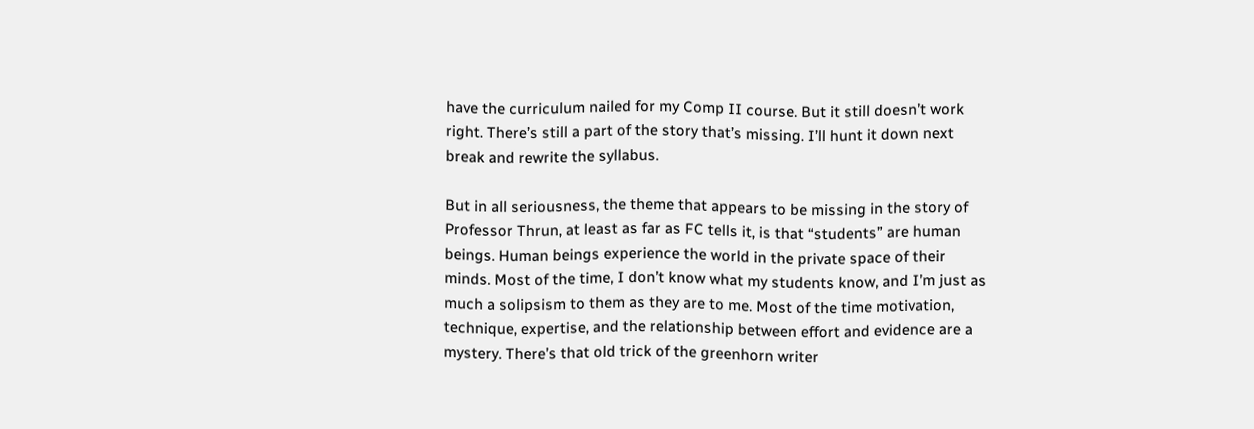have the curriculum nailed for my Comp II course. But it still doesn’t work right. There’s still a part of the story that’s missing. I’ll hunt it down next break and rewrite the syllabus.

But in all seriousness, the theme that appears to be missing in the story of Professor Thrun, at least as far as FC tells it, is that “students” are human beings. Human beings experience the world in the private space of their minds. Most of the time, I don’t know what my students know, and I’m just as much a solipsism to them as they are to me. Most of the time motivation, technique, expertise, and the relationship between effort and evidence are a mystery. There’s that old trick of the greenhorn writer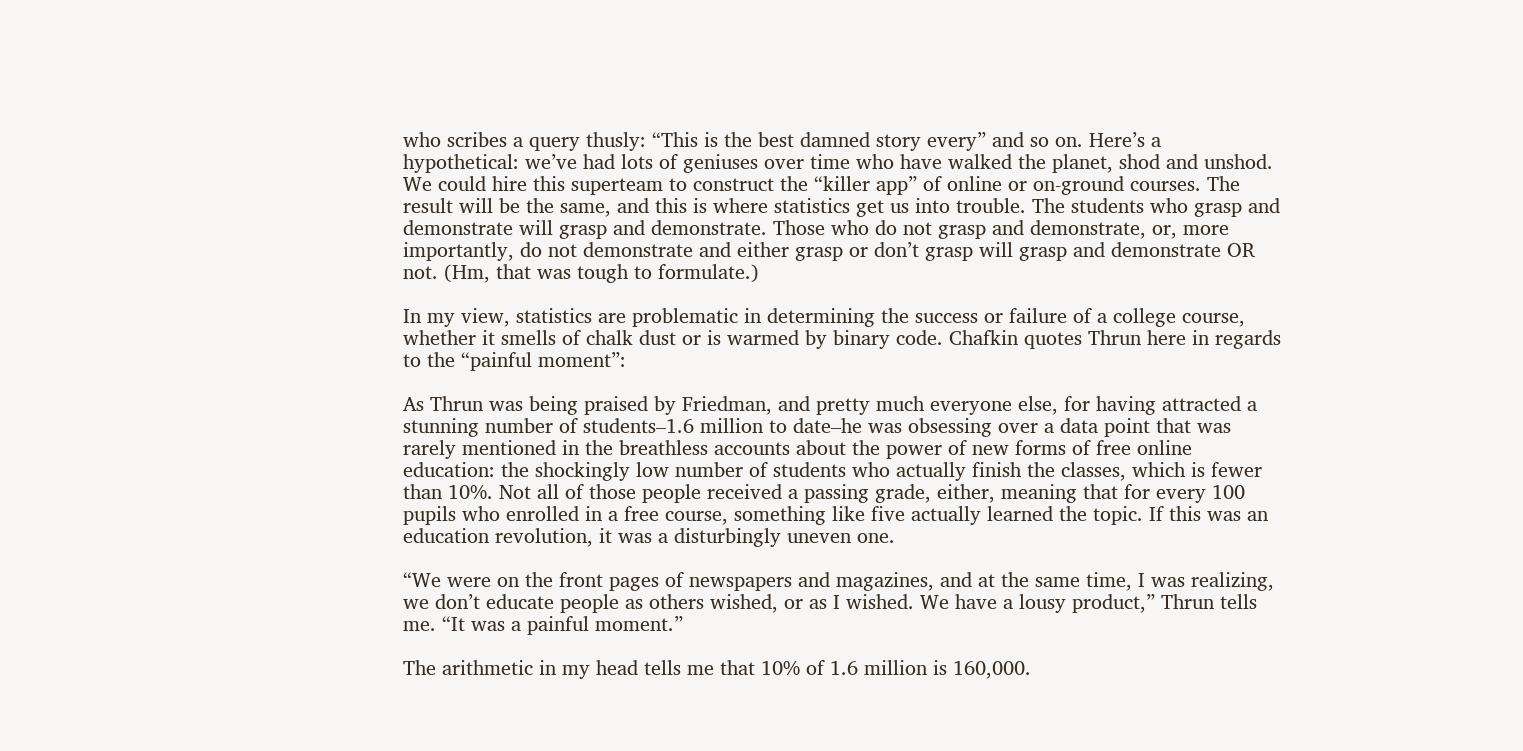who scribes a query thusly: “This is the best damned story every” and so on. Here’s a hypothetical: we’ve had lots of geniuses over time who have walked the planet, shod and unshod. We could hire this superteam to construct the “killer app” of online or on-ground courses. The result will be the same, and this is where statistics get us into trouble. The students who grasp and demonstrate will grasp and demonstrate. Those who do not grasp and demonstrate, or, more importantly, do not demonstrate and either grasp or don’t grasp will grasp and demonstrate OR not. (Hm, that was tough to formulate.)

In my view, statistics are problematic in determining the success or failure of a college course, whether it smells of chalk dust or is warmed by binary code. Chafkin quotes Thrun here in regards to the “painful moment”:

As Thrun was being praised by Friedman, and pretty much everyone else, for having attracted a stunning number of students–1.6 million to date–he was obsessing over a data point that was rarely mentioned in the breathless accounts about the power of new forms of free online education: the shockingly low number of students who actually finish the classes, which is fewer than 10%. Not all of those people received a passing grade, either, meaning that for every 100 pupils who enrolled in a free course, something like five actually learned the topic. If this was an education revolution, it was a disturbingly uneven one.

“We were on the front pages of newspapers and magazines, and at the same time, I was realizing, we don’t educate people as others wished, or as I wished. We have a lousy product,” Thrun tells me. “It was a painful moment.”

The arithmetic in my head tells me that 10% of 1.6 million is 160,000.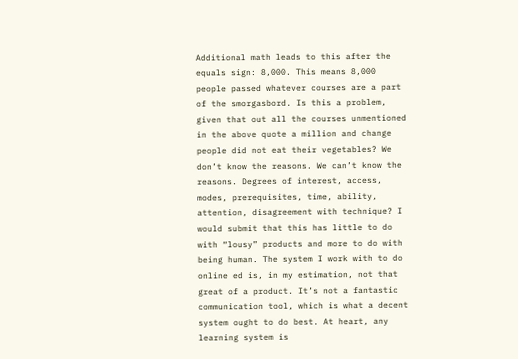Additional math leads to this after the equals sign: 8,000. This means 8,000 people passed whatever courses are a part of the smorgasbord. Is this a problem, given that out all the courses unmentioned in the above quote a million and change people did not eat their vegetables? We don’t know the reasons. We can’t know the reasons. Degrees of interest, access, modes, prerequisites, time, ability, attention, disagreement with technique? I would submit that this has little to do with “lousy” products and more to do with being human. The system I work with to do online ed is, in my estimation, not that great of a product. It’s not a fantastic communication tool, which is what a decent system ought to do best. At heart, any learning system is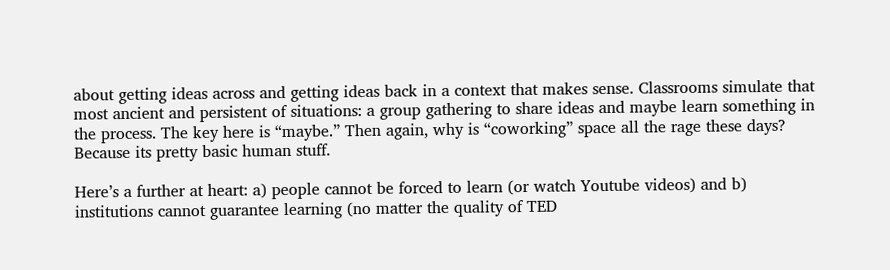about getting ideas across and getting ideas back in a context that makes sense. Classrooms simulate that most ancient and persistent of situations: a group gathering to share ideas and maybe learn something in the process. The key here is “maybe.” Then again, why is “coworking” space all the rage these days? Because its pretty basic human stuff.

Here’s a further at heart: a) people cannot be forced to learn (or watch Youtube videos) and b) institutions cannot guarantee learning (no matter the quality of TED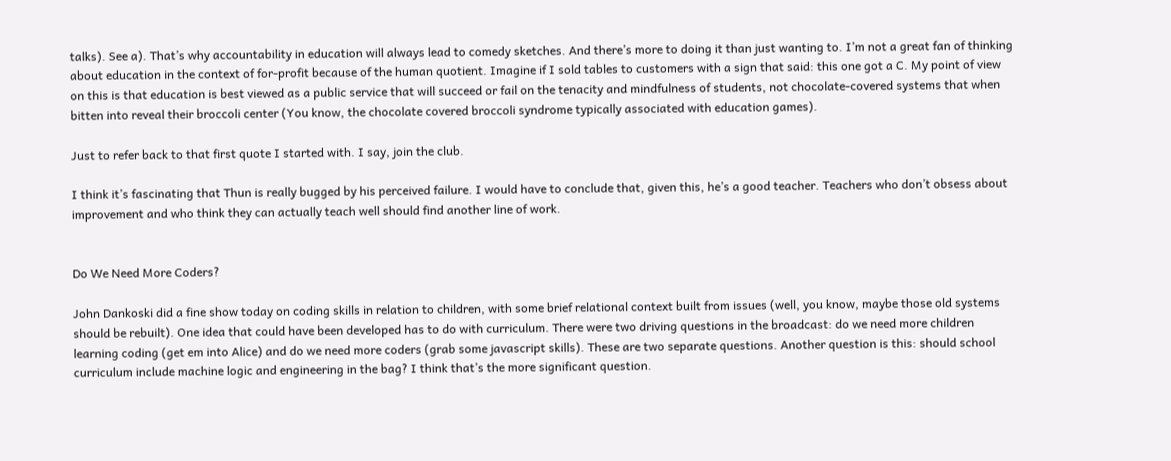talks). See a). That’s why accountability in education will always lead to comedy sketches. And there’s more to doing it than just wanting to. I’m not a great fan of thinking about education in the context of for-profit because of the human quotient. Imagine if I sold tables to customers with a sign that said: this one got a C. My point of view on this is that education is best viewed as a public service that will succeed or fail on the tenacity and mindfulness of students, not chocolate-covered systems that when bitten into reveal their broccoli center (You know, the chocolate covered broccoli syndrome typically associated with education games).

Just to refer back to that first quote I started with. I say, join the club.

I think it’s fascinating that Thun is really bugged by his perceived failure. I would have to conclude that, given this, he’s a good teacher. Teachers who don’t obsess about improvement and who think they can actually teach well should find another line of work.


Do We Need More Coders?

John Dankoski did a fine show today on coding skills in relation to children, with some brief relational context built from issues (well, you know, maybe those old systems should be rebuilt). One idea that could have been developed has to do with curriculum. There were two driving questions in the broadcast: do we need more children learning coding (get em into Alice) and do we need more coders (grab some javascript skills). These are two separate questions. Another question is this: should school curriculum include machine logic and engineering in the bag? I think that’s the more significant question.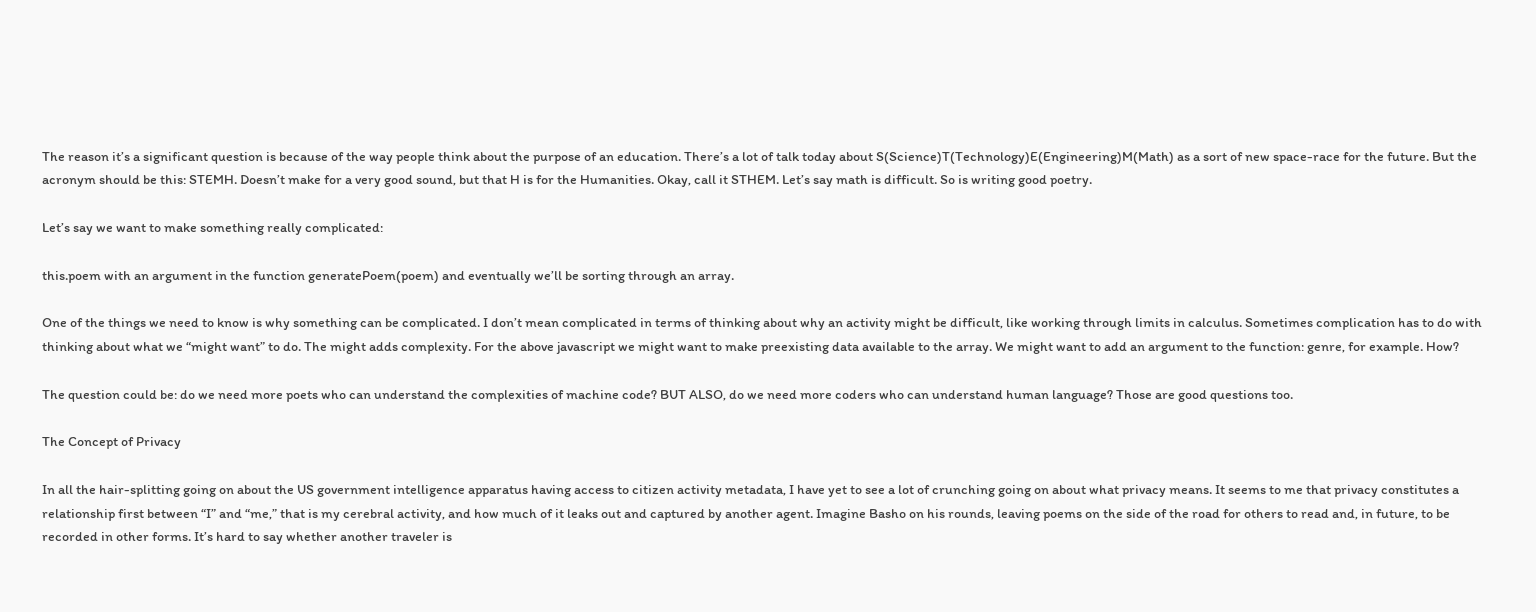The reason it’s a significant question is because of the way people think about the purpose of an education. There’s a lot of talk today about S(Science)T(Technology)E(Engineering)M(Math) as a sort of new space-race for the future. But the acronym should be this: STEMH. Doesn’t make for a very good sound, but that H is for the Humanities. Okay, call it STHEM. Let’s say math is difficult. So is writing good poetry.

Let’s say we want to make something really complicated:

this.poem with an argument in the function generatePoem(poem) and eventually we’ll be sorting through an array.

One of the things we need to know is why something can be complicated. I don’t mean complicated in terms of thinking about why an activity might be difficult, like working through limits in calculus. Sometimes complication has to do with thinking about what we “might want” to do. The might adds complexity. For the above javascript we might want to make preexisting data available to the array. We might want to add an argument to the function: genre, for example. How?

The question could be: do we need more poets who can understand the complexities of machine code? BUT ALSO, do we need more coders who can understand human language? Those are good questions too.

The Concept of Privacy

In all the hair-splitting going on about the US government intelligence apparatus having access to citizen activity metadata, I have yet to see a lot of crunching going on about what privacy means. It seems to me that privacy constitutes a relationship first between “I” and “me,” that is my cerebral activity, and how much of it leaks out and captured by another agent. Imagine Basho on his rounds, leaving poems on the side of the road for others to read and, in future, to be recorded in other forms. It’s hard to say whether another traveler is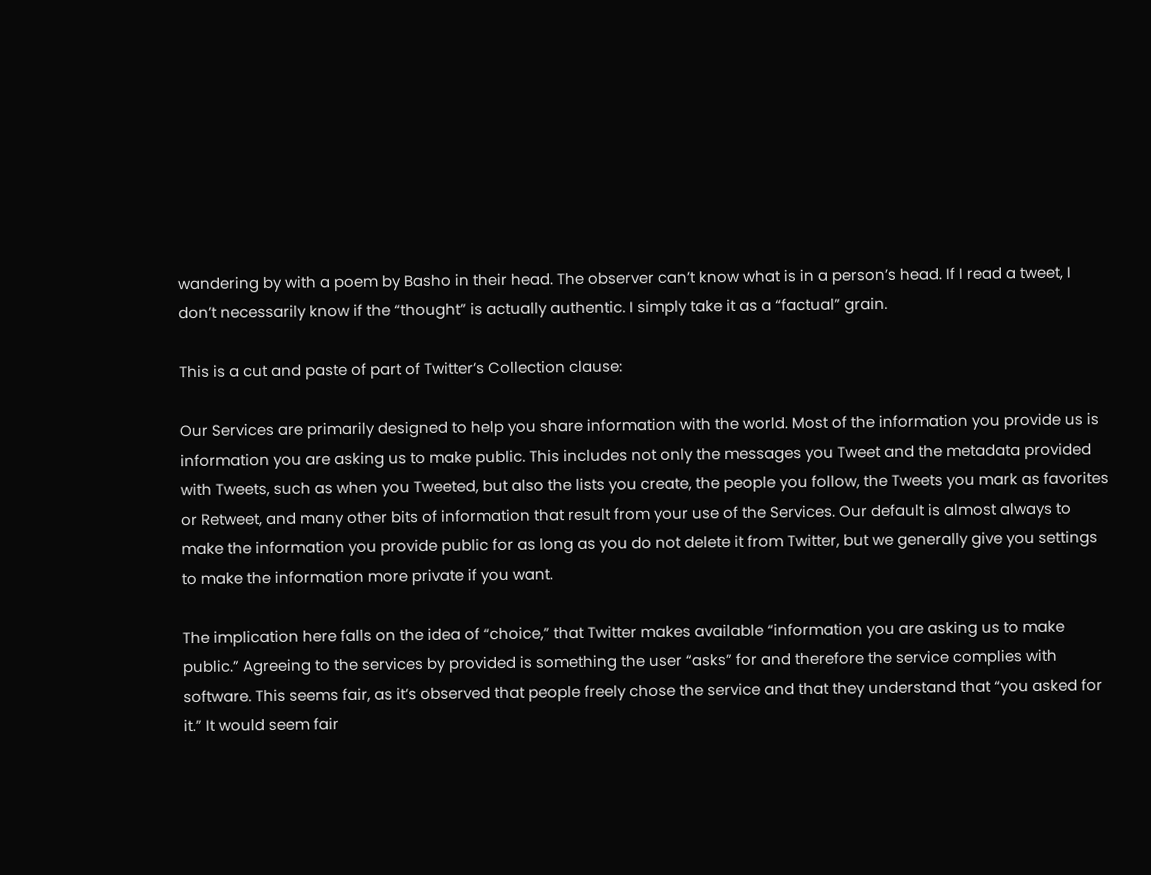wandering by with a poem by Basho in their head. The observer can’t know what is in a person’s head. If I read a tweet, I don’t necessarily know if the “thought” is actually authentic. I simply take it as a “factual” grain.

This is a cut and paste of part of Twitter’s Collection clause:

Our Services are primarily designed to help you share information with the world. Most of the information you provide us is information you are asking us to make public. This includes not only the messages you Tweet and the metadata provided with Tweets, such as when you Tweeted, but also the lists you create, the people you follow, the Tweets you mark as favorites or Retweet, and many other bits of information that result from your use of the Services. Our default is almost always to make the information you provide public for as long as you do not delete it from Twitter, but we generally give you settings to make the information more private if you want.

The implication here falls on the idea of “choice,” that Twitter makes available “information you are asking us to make public.” Agreeing to the services by provided is something the user “asks” for and therefore the service complies with software. This seems fair, as it’s observed that people freely chose the service and that they understand that “you asked for it.” It would seem fair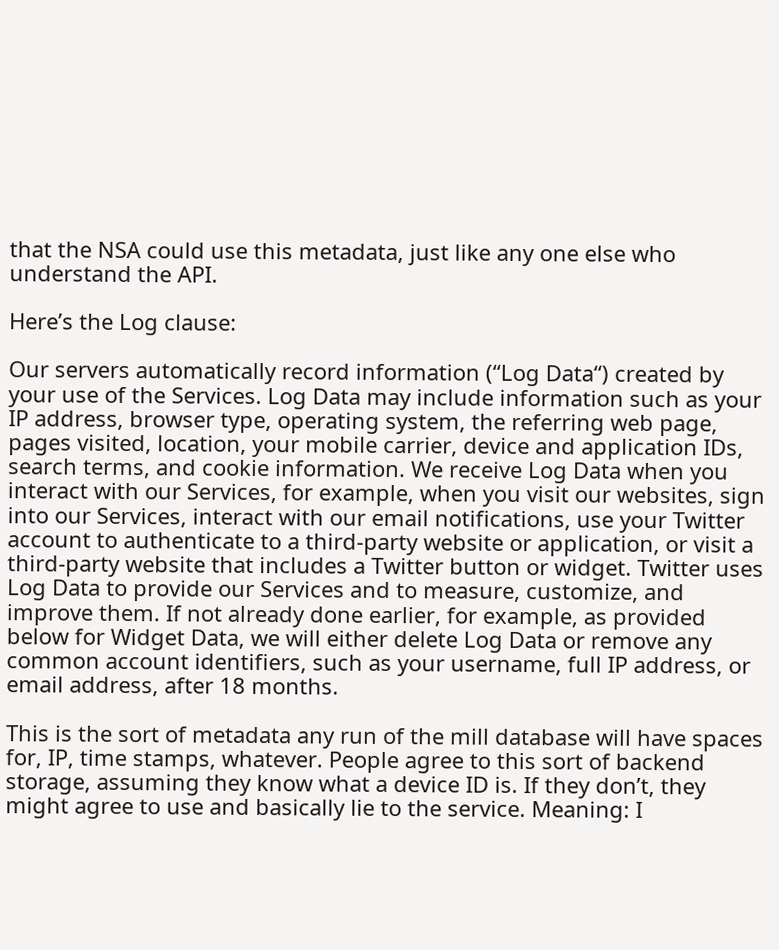that the NSA could use this metadata, just like any one else who understand the API.

Here’s the Log clause:

Our servers automatically record information (“Log Data“) created by your use of the Services. Log Data may include information such as your IP address, browser type, operating system, the referring web page, pages visited, location, your mobile carrier, device and application IDs, search terms, and cookie information. We receive Log Data when you interact with our Services, for example, when you visit our websites, sign into our Services, interact with our email notifications, use your Twitter account to authenticate to a third-party website or application, or visit a third-party website that includes a Twitter button or widget. Twitter uses Log Data to provide our Services and to measure, customize, and improve them. If not already done earlier, for example, as provided below for Widget Data, we will either delete Log Data or remove any common account identifiers, such as your username, full IP address, or email address, after 18 months.

This is the sort of metadata any run of the mill database will have spaces for, IP, time stamps, whatever. People agree to this sort of backend storage, assuming they know what a device ID is. If they don’t, they might agree to use and basically lie to the service. Meaning: I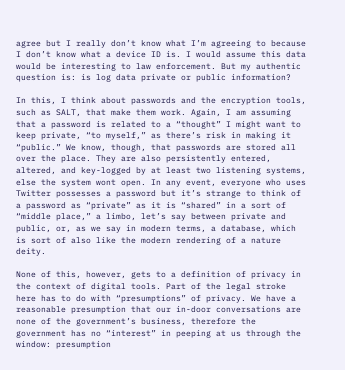agree but I really don’t know what I’m agreeing to because I don’t know what a device ID is. I would assume this data would be interesting to law enforcement. But my authentic question is: is log data private or public information?

In this, I think about passwords and the encryption tools, such as SALT, that make them work. Again, I am assuming that a password is related to a “thought” I might want to keep private, “to myself,” as there’s risk in making it “public.” We know, though, that passwords are stored all over the place. They are also persistently entered, altered, and key-logged by at least two listening systems, else the system wont open. In any event, everyone who uses Twitter possesses a password but it’s strange to think of a password as “private” as it is “shared” in a sort of “middle place,” a limbo, let’s say between private and public, or, as we say in modern terms, a database, which is sort of also like the modern rendering of a nature deity.

None of this, however, gets to a definition of privacy in the context of digital tools. Part of the legal stroke here has to do with “presumptions” of privacy. We have a reasonable presumption that our in-door conversations are none of the government’s business, therefore the government has no “interest” in peeping at us through the window: presumption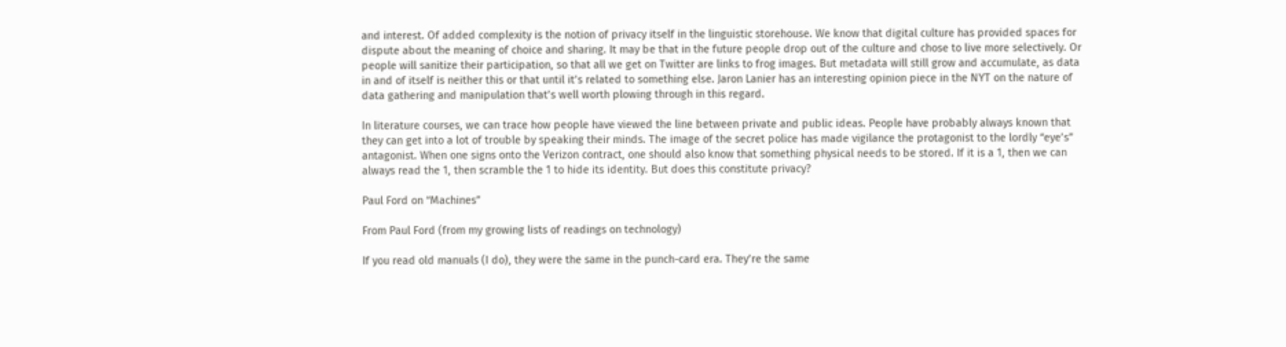and interest. Of added complexity is the notion of privacy itself in the linguistic storehouse. We know that digital culture has provided spaces for dispute about the meaning of choice and sharing. It may be that in the future people drop out of the culture and chose to live more selectively. Or people will sanitize their participation, so that all we get on Twitter are links to frog images. But metadata will still grow and accumulate, as data in and of itself is neither this or that until it’s related to something else. Jaron Lanier has an interesting opinion piece in the NYT on the nature of data gathering and manipulation that’s well worth plowing through in this regard.

In literature courses, we can trace how people have viewed the line between private and public ideas. People have probably always known that they can get into a lot of trouble by speaking their minds. The image of the secret police has made vigilance the protagonist to the lordly “eye’s” antagonist. When one signs onto the Verizon contract, one should also know that something physical needs to be stored. If it is a 1, then we can always read the 1, then scramble the 1 to hide its identity. But does this constitute privacy?

Paul Ford on “Machines”

From Paul Ford (from my growing lists of readings on technology)

If you read old manuals (I do), they were the same in the punch-card era. They’re the same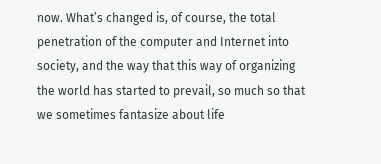now. What’s changed is, of course, the total penetration of the computer and Internet into society, and the way that this way of organizing the world has started to prevail, so much so that we sometimes fantasize about life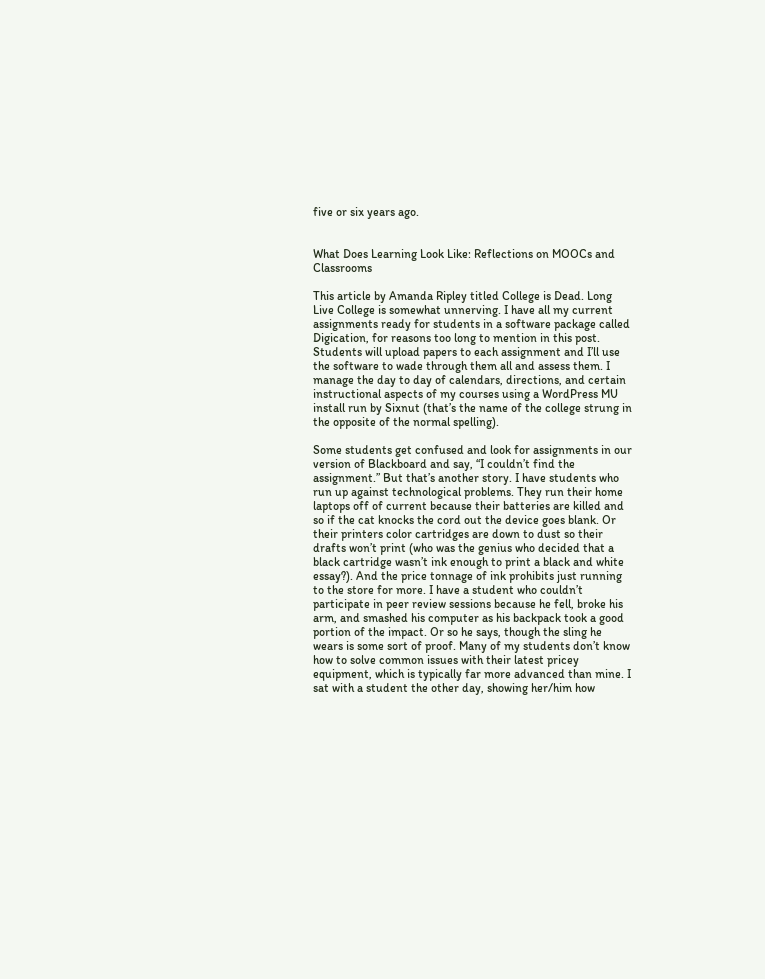five or six years ago.


What Does Learning Look Like: Reflections on MOOCs and Classrooms

This article by Amanda Ripley titled College is Dead. Long Live College is somewhat unnerving. I have all my current assignments ready for students in a software package called Digication, for reasons too long to mention in this post. Students will upload papers to each assignment and I’ll use the software to wade through them all and assess them. I manage the day to day of calendars, directions, and certain instructional aspects of my courses using a WordPress MU install run by Sixnut (that’s the name of the college strung in the opposite of the normal spelling).

Some students get confused and look for assignments in our version of Blackboard and say, “I couldn’t find the assignment.” But that’s another story. I have students who run up against technological problems. They run their home laptops off of current because their batteries are killed and so if the cat knocks the cord out the device goes blank. Or their printers color cartridges are down to dust so their drafts won’t print (who was the genius who decided that a black cartridge wasn’t ink enough to print a black and white essay?). And the price tonnage of ink prohibits just running to the store for more. I have a student who couldn’t participate in peer review sessions because he fell, broke his arm, and smashed his computer as his backpack took a good portion of the impact. Or so he says, though the sling he wears is some sort of proof. Many of my students don’t know how to solve common issues with their latest pricey equipment, which is typically far more advanced than mine. I sat with a student the other day, showing her/him how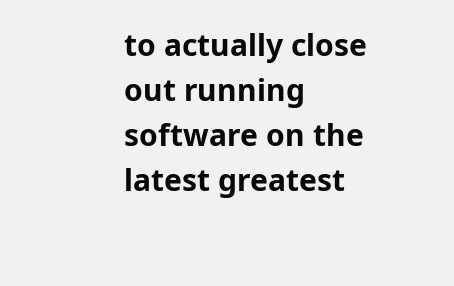to actually close out running software on the latest greatest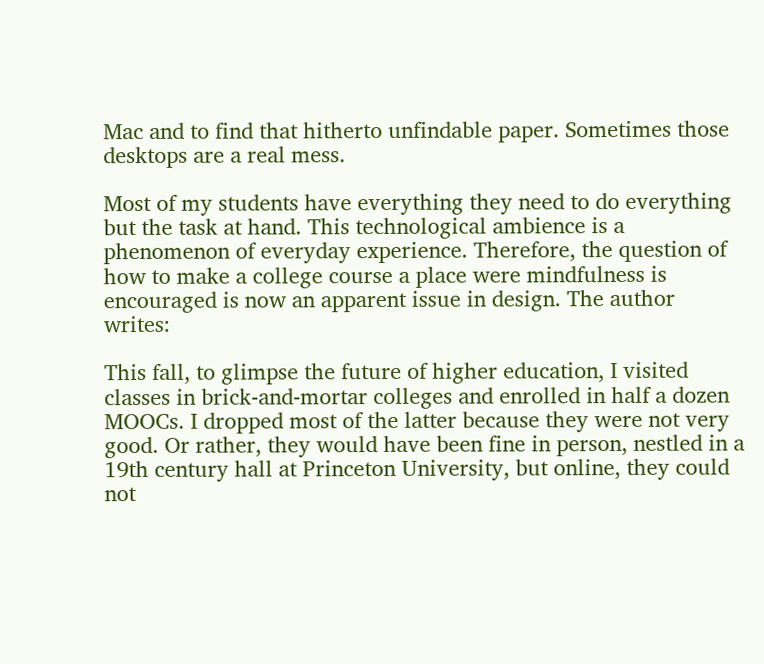Mac and to find that hitherto unfindable paper. Sometimes those desktops are a real mess.

Most of my students have everything they need to do everything but the task at hand. This technological ambience is a phenomenon of everyday experience. Therefore, the question of how to make a college course a place were mindfulness is encouraged is now an apparent issue in design. The author writes:

This fall, to glimpse the future of higher education, I visited classes in brick-and-mortar colleges and enrolled in half a dozen MOOCs. I dropped most of the latter because they were not very good. Or rather, they would have been fine in person, nestled in a 19th century hall at Princeton University, but online, they could not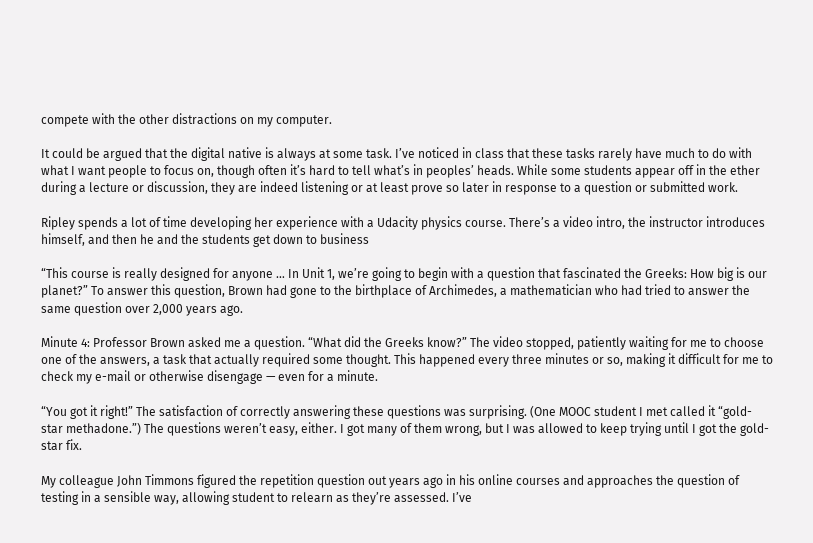compete with the other distractions on my computer.

It could be argued that the digital native is always at some task. I’ve noticed in class that these tasks rarely have much to do with what I want people to focus on, though often it’s hard to tell what’s in peoples’ heads. While some students appear off in the ether during a lecture or discussion, they are indeed listening or at least prove so later in response to a question or submitted work.

Ripley spends a lot of time developing her experience with a Udacity physics course. There’s a video intro, the instructor introduces himself, and then he and the students get down to business

“This course is really designed for anyone … In Unit 1, we’re going to begin with a question that fascinated the Greeks: How big is our planet?” To answer this question, Brown had gone to the birthplace of Archimedes, a mathematician who had tried to answer the same question over 2,000 years ago.

Minute 4: Professor Brown asked me a question. “What did the Greeks know?” The video stopped, patiently waiting for me to choose one of the answers, a task that actually required some thought. This happened every three minutes or so, making it difficult for me to check my e-mail or otherwise disengage — even for a minute.

“You got it right!” The satisfaction of correctly answering these questions was surprising. (One MOOC student I met called it “gold-star methadone.”) The questions weren’t easy, either. I got many of them wrong, but I was allowed to keep trying until I got the gold-star fix.

My colleague John Timmons figured the repetition question out years ago in his online courses and approaches the question of testing in a sensible way, allowing student to relearn as they’re assessed. I’ve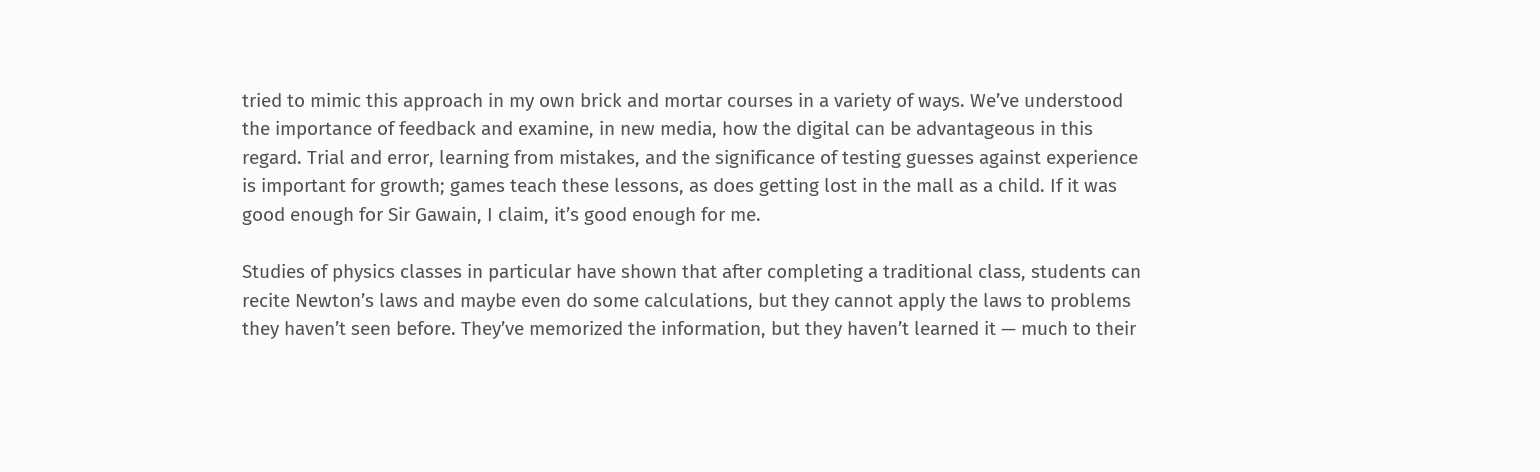tried to mimic this approach in my own brick and mortar courses in a variety of ways. We’ve understood the importance of feedback and examine, in new media, how the digital can be advantageous in this regard. Trial and error, learning from mistakes, and the significance of testing guesses against experience is important for growth; games teach these lessons, as does getting lost in the mall as a child. If it was good enough for Sir Gawain, I claim, it’s good enough for me.

Studies of physics classes in particular have shown that after completing a traditional class, students can recite Newton’s laws and maybe even do some calculations, but they cannot apply the laws to problems they haven’t seen before. They’ve memorized the information, but they haven’t learned it — much to their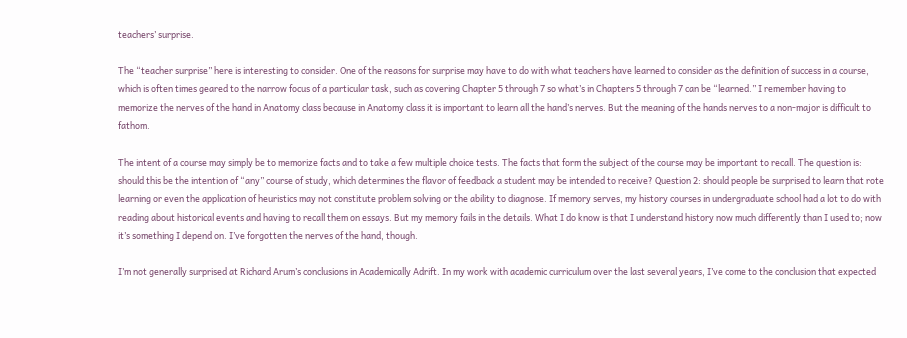teachers’ surprise.

The “teacher surprise” here is interesting to consider. One of the reasons for surprise may have to do with what teachers have learned to consider as the definition of success in a course, which is often times geared to the narrow focus of a particular task, such as covering Chapter 5 through 7 so what’s in Chapters 5 through 7 can be “learned.” I remember having to memorize the nerves of the hand in Anatomy class because in Anatomy class it is important to learn all the hand’s nerves. But the meaning of the hands nerves to a non-major is difficult to fathom.

The intent of a course may simply be to memorize facts and to take a few multiple choice tests. The facts that form the subject of the course may be important to recall. The question is: should this be the intention of “any” course of study, which determines the flavor of feedback a student may be intended to receive? Question 2: should people be surprised to learn that rote learning or even the application of heuristics may not constitute problem solving or the ability to diagnose. If memory serves, my history courses in undergraduate school had a lot to do with reading about historical events and having to recall them on essays. But my memory fails in the details. What I do know is that I understand history now much differently than I used to; now it’s something I depend on. I’ve forgotten the nerves of the hand, though.

I’m not generally surprised at Richard Arum’s conclusions in Academically Adrift. In my work with academic curriculum over the last several years, I’ve come to the conclusion that expected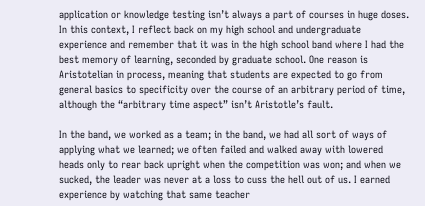application or knowledge testing isn’t always a part of courses in huge doses. In this context, I reflect back on my high school and undergraduate experience and remember that it was in the high school band where I had the best memory of learning, seconded by graduate school. One reason is Aristotelian in process, meaning that students are expected to go from general basics to specificity over the course of an arbitrary period of time, although the “arbitrary time aspect” isn’t Aristotle’s fault.

In the band, we worked as a team; in the band, we had all sort of ways of applying what we learned; we often failed and walked away with lowered heads only to rear back upright when the competition was won; and when we sucked, the leader was never at a loss to cuss the hell out of us. I earned experience by watching that same teacher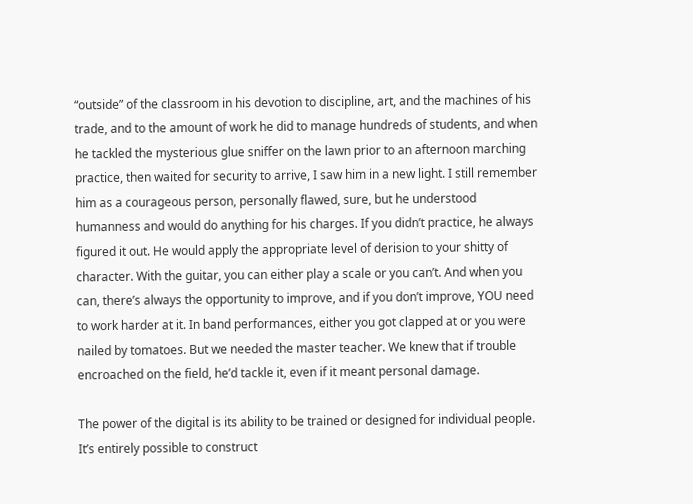“outside” of the classroom in his devotion to discipline, art, and the machines of his trade, and to the amount of work he did to manage hundreds of students, and when he tackled the mysterious glue sniffer on the lawn prior to an afternoon marching practice, then waited for security to arrive, I saw him in a new light. I still remember him as a courageous person, personally flawed, sure, but he understood humanness and would do anything for his charges. If you didn’t practice, he always figured it out. He would apply the appropriate level of derision to your shitty of character. With the guitar, you can either play a scale or you can’t. And when you can, there’s always the opportunity to improve, and if you don’t improve, YOU need to work harder at it. In band performances, either you got clapped at or you were nailed by tomatoes. But we needed the master teacher. We knew that if trouble encroached on the field, he’d tackle it, even if it meant personal damage.

The power of the digital is its ability to be trained or designed for individual people. It’s entirely possible to construct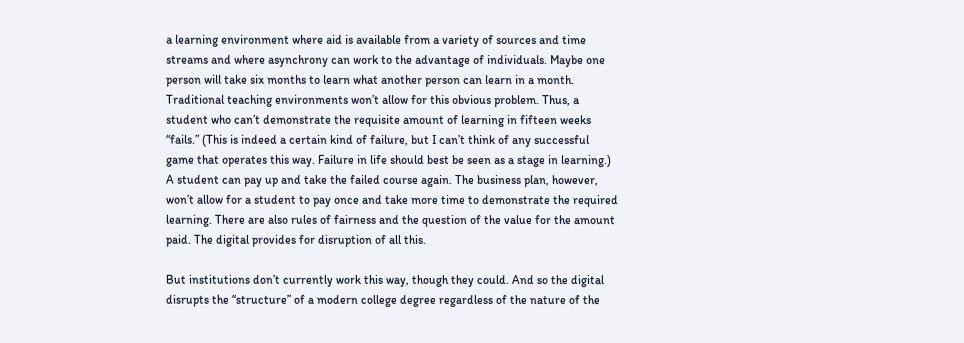a learning environment where aid is available from a variety of sources and time streams and where asynchrony can work to the advantage of individuals. Maybe one person will take six months to learn what another person can learn in a month. Traditional teaching environments won’t allow for this obvious problem. Thus, a student who can’t demonstrate the requisite amount of learning in fifteen weeks “fails.” (This is indeed a certain kind of failure, but I can’t think of any successful game that operates this way. Failure in life should best be seen as a stage in learning.) A student can pay up and take the failed course again. The business plan, however, won’t allow for a student to pay once and take more time to demonstrate the required learning. There are also rules of fairness and the question of the value for the amount paid. The digital provides for disruption of all this.

But institutions don’t currently work this way, though they could. And so the digital disrupts the “structure” of a modern college degree regardless of the nature of the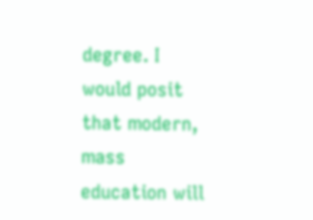degree. I would posit that modern, mass education will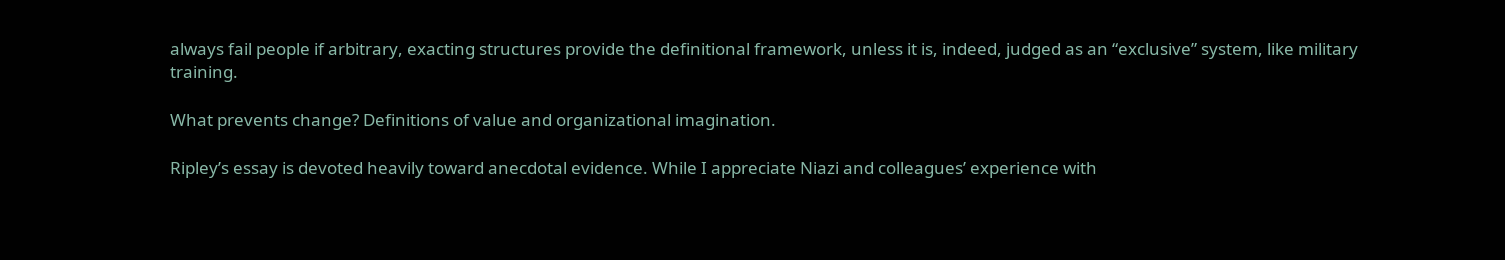always fail people if arbitrary, exacting structures provide the definitional framework, unless it is, indeed, judged as an “exclusive” system, like military training.

What prevents change? Definitions of value and organizational imagination.

Ripley’s essay is devoted heavily toward anecdotal evidence. While I appreciate Niazi and colleagues’ experience with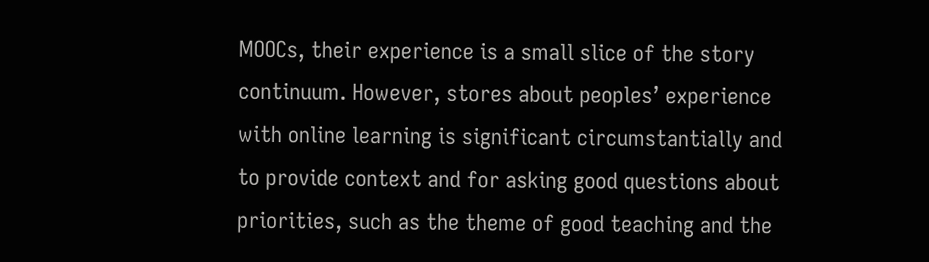MOOCs, their experience is a small slice of the story continuum. However, stores about peoples’ experience with online learning is significant circumstantially and to provide context and for asking good questions about priorities, such as the theme of good teaching and the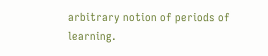arbitrary notion of periods of learning.